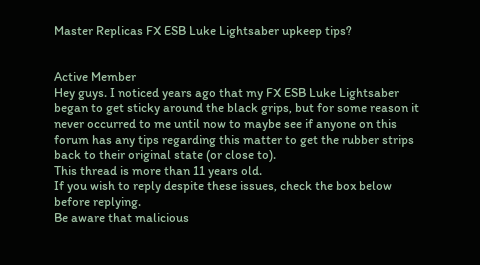Master Replicas FX ESB Luke Lightsaber upkeep tips?


Active Member
Hey guys. I noticed years ago that my FX ESB Luke Lightsaber began to get sticky around the black grips, but for some reason it never occurred to me until now to maybe see if anyone on this forum has any tips regarding this matter to get the rubber strips back to their original state (or close to).
This thread is more than 11 years old.
If you wish to reply despite these issues, check the box below before replying.
Be aware that malicious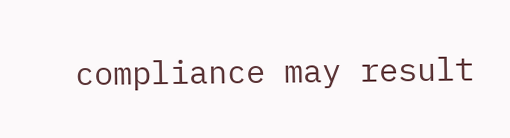compliance may result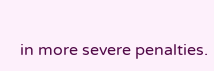in more severe penalties.